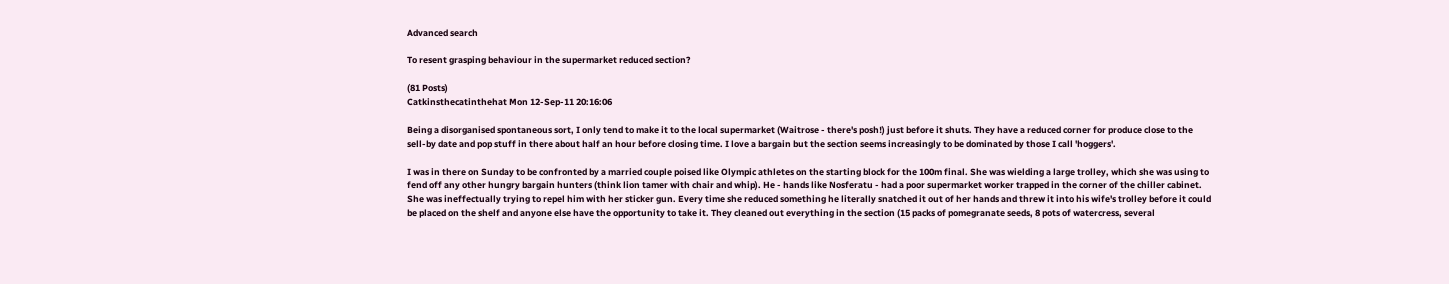Advanced search

To resent grasping behaviour in the supermarket reduced section?

(81 Posts)
Catkinsthecatinthehat Mon 12-Sep-11 20:16:06

Being a disorganised spontaneous sort, I only tend to make it to the local supermarket (Waitrose - there's posh!) just before it shuts. They have a reduced corner for produce close to the sell-by date and pop stuff in there about half an hour before closing time. I love a bargain but the section seems increasingly to be dominated by those I call 'hoggers'.

I was in there on Sunday to be confronted by a married couple poised like Olympic athletes on the starting block for the 100m final. She was wielding a large trolley, which she was using to fend off any other hungry bargain hunters (think lion tamer with chair and whip). He - hands like Nosferatu - had a poor supermarket worker trapped in the corner of the chiller cabinet. She was ineffectually trying to repel him with her sticker gun. Every time she reduced something he literally snatched it out of her hands and threw it into his wife's trolley before it could be placed on the shelf and anyone else have the opportunity to take it. They cleaned out everything in the section (15 packs of pomegranate seeds, 8 pots of watercress, several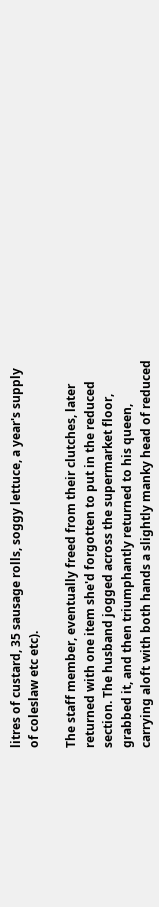litres of custard, 35 sausage rolls, soggy lettuce, a year's supply of coleslaw etc etc).

The staff member, eventually freed from their clutches, later returned with one item she'd forgotten to put in the reduced section. The husband jogged across the supermarket floor, grabbed it, and then triumphantly returned to his queen, carrying aloft with both hands a slightly manky head of reduced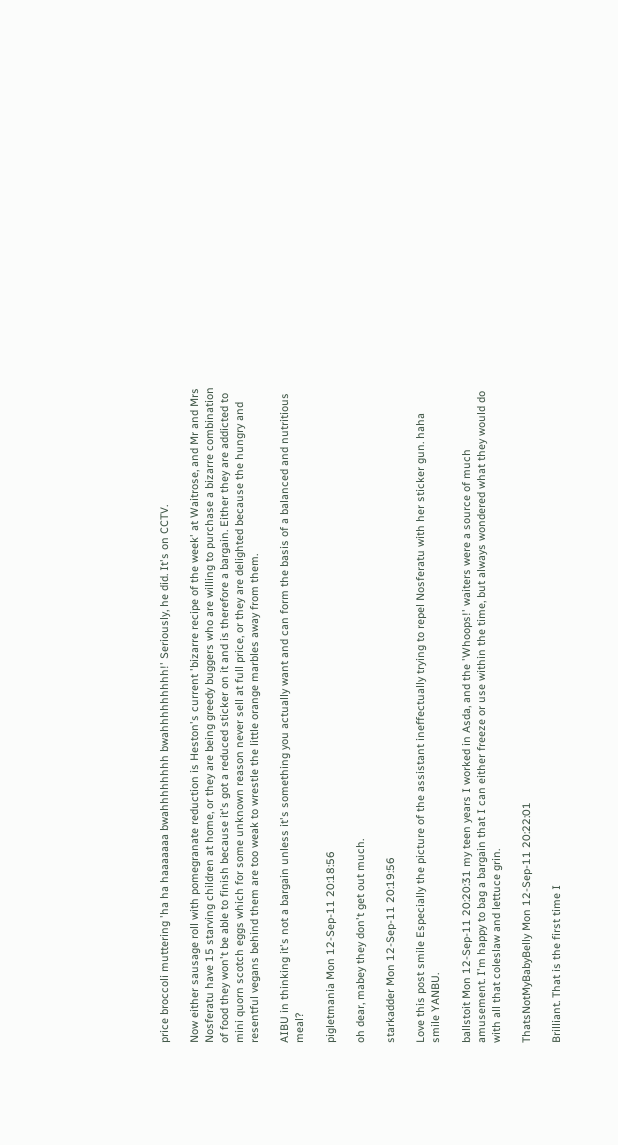price broccoli muttering 'ha ha haaaaaaa bwahhhhhhhh bwahhhhhhhhh!' Seriously, he did. It's on CCTV.

Now either sausage roll with pomegranate reduction is Heston's current 'bizarre recipe of the week' at Waitrose, and Mr and Mrs Nosferatu have 15 starving children at home, or they are being greedy buggers who are willing to purchase a bizarre combination of food they won't be able to finish because it's got a reduced sticker on it and is therefore a bargain. Either they are addicted to mini quorn scotch eggs which for some unknown reason never sell at full price, or they are delighted because the hungry and resentful vegans behind them are too weak to wrestle the little orange marbles away from them.

AIBU in thinking it's not a bargain unless it's something you actually want and can form the basis of a balanced and nutritious meal?

pigletmania Mon 12-Sep-11 20:18:56

oh dear, mabey they don't get out much.

starkadder Mon 12-Sep-11 20:19:56

Love this post smile Especially the picture of the assistant ineffectually trying to repel Nosferatu with her sticker gun. haha smile YANBU.

ballstoit Mon 12-Sep-11 20:20:31 my teen years I worked in Asda, and the 'Whoops!' waiters were a source of much amusement. I'm happy to bag a bargain that I can either freeze or use within the time, but always wondered what they would do with all that coleslaw and lettuce grin.

ThatsNotMyBabyBelly Mon 12-Sep-11 20:22:01

Brilliant. That is the first time I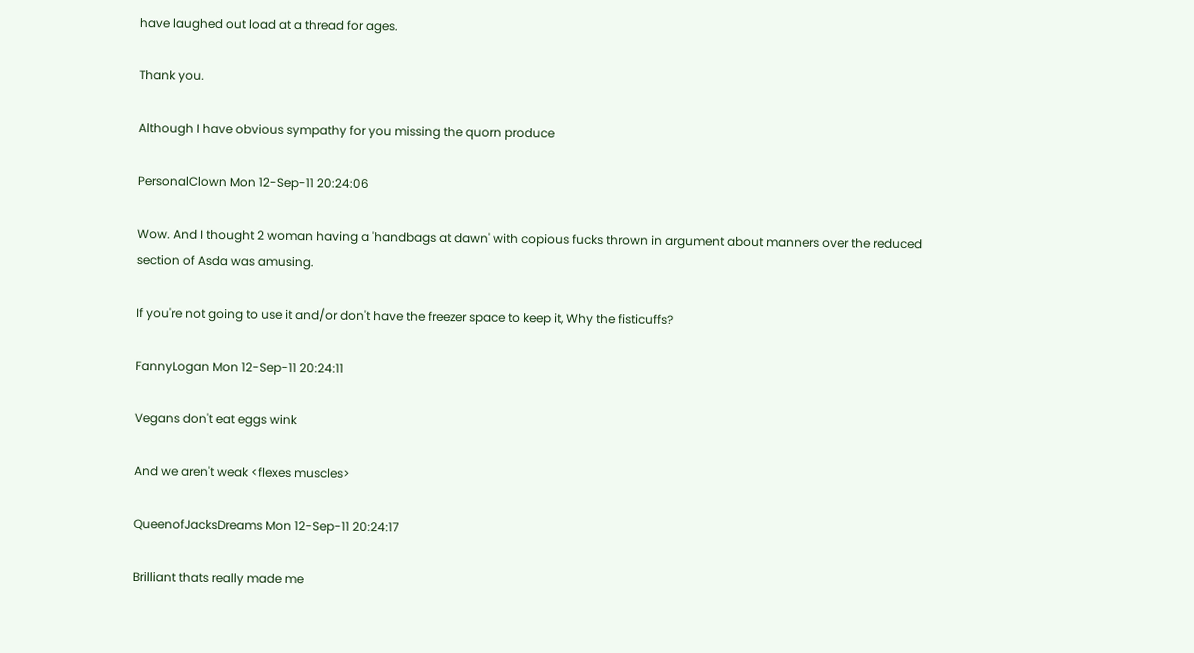have laughed out load at a thread for ages.

Thank you.

Although I have obvious sympathy for you missing the quorn produce

PersonalClown Mon 12-Sep-11 20:24:06

Wow. And I thought 2 woman having a 'handbags at dawn' with copious fucks thrown in argument about manners over the reduced section of Asda was amusing.

If you're not going to use it and/or don't have the freezer space to keep it, Why the fisticuffs?

FannyLogan Mon 12-Sep-11 20:24:11

Vegans don't eat eggs wink

And we aren't weak <flexes muscles>

QueenofJacksDreams Mon 12-Sep-11 20:24:17

Brilliant thats really made me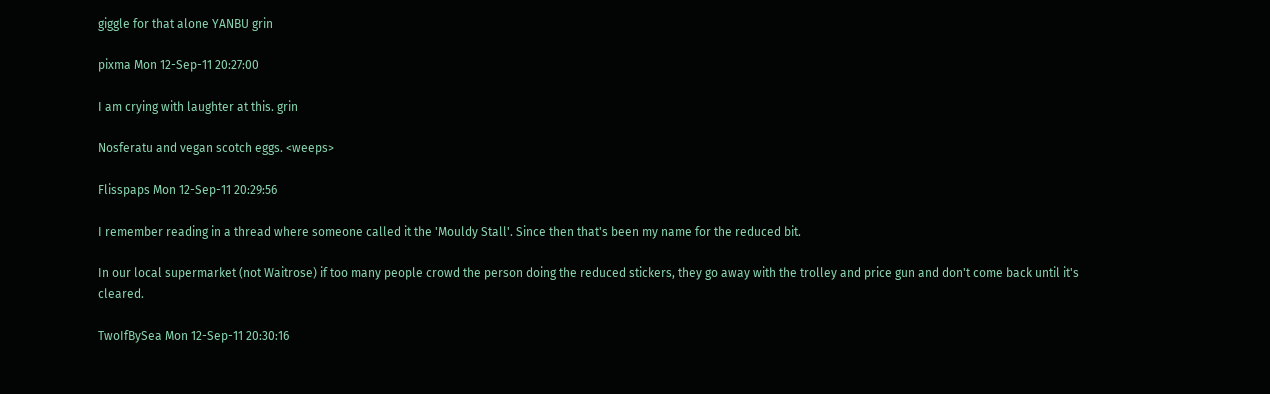giggle for that alone YANBU grin

pixma Mon 12-Sep-11 20:27:00

I am crying with laughter at this. grin

Nosferatu and vegan scotch eggs. <weeps>

Flisspaps Mon 12-Sep-11 20:29:56

I remember reading in a thread where someone called it the 'Mouldy Stall'. Since then that's been my name for the reduced bit.

In our local supermarket (not Waitrose) if too many people crowd the person doing the reduced stickers, they go away with the trolley and price gun and don't come back until it's cleared.

TwoIfBySea Mon 12-Sep-11 20:30:16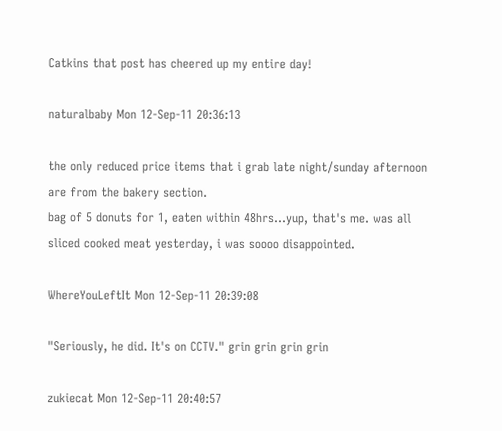Catkins that post has cheered up my entire day!

naturalbaby Mon 12-Sep-11 20:36:13

the only reduced price items that i grab late night/sunday afternoon are from the bakery section.
bag of 5 donuts for 1, eaten within 48hrs...yup, that's me. was all sliced cooked meat yesterday, i was soooo disappointed.

WhereYouLeftIt Mon 12-Sep-11 20:39:08

"Seriously, he did. It's on CCTV." grin grin grin grin

zukiecat Mon 12-Sep-11 20:40:57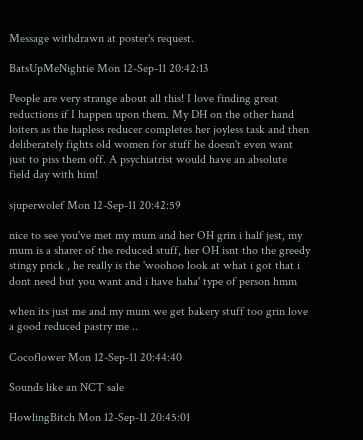Message withdrawn at poster's request.

BatsUpMeNightie Mon 12-Sep-11 20:42:13

People are very strange about all this! I love finding great reductions if I happen upon them. My DH on the other hand loiters as the hapless reducer completes her joyless task and then deliberately fights old women for stuff he doesn't even want just to piss them off. A psychiatrist would have an absolute field day with him!

sjuperwolef Mon 12-Sep-11 20:42:59

nice to see you've met my mum and her OH grin i half jest, my mum is a sharer of the reduced stuff, her OH isnt tho the greedy stingy prick , he really is the 'woohoo look at what i got that i dont need but you want and i have haha' type of person hmm

when its just me and my mum we get bakery stuff too grin love a good reduced pastry me ..

Cocoflower Mon 12-Sep-11 20:44:40

Sounds like an NCT sale

HowlingBitch Mon 12-Sep-11 20:45:01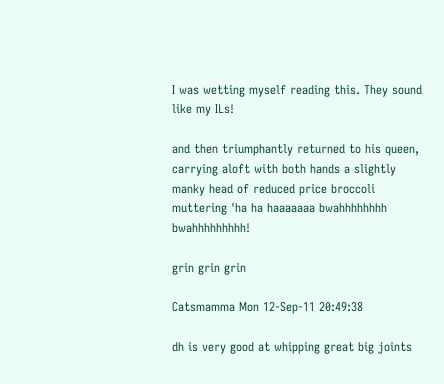I was wetting myself reading this. They sound like my ILs!

and then triumphantly returned to his queen, carrying aloft with both hands a slightly manky head of reduced price broccoli muttering 'ha ha haaaaaaa bwahhhhhhhh bwahhhhhhhhh!

grin grin grin

Catsmamma Mon 12-Sep-11 20:49:38

dh is very good at whipping great big joints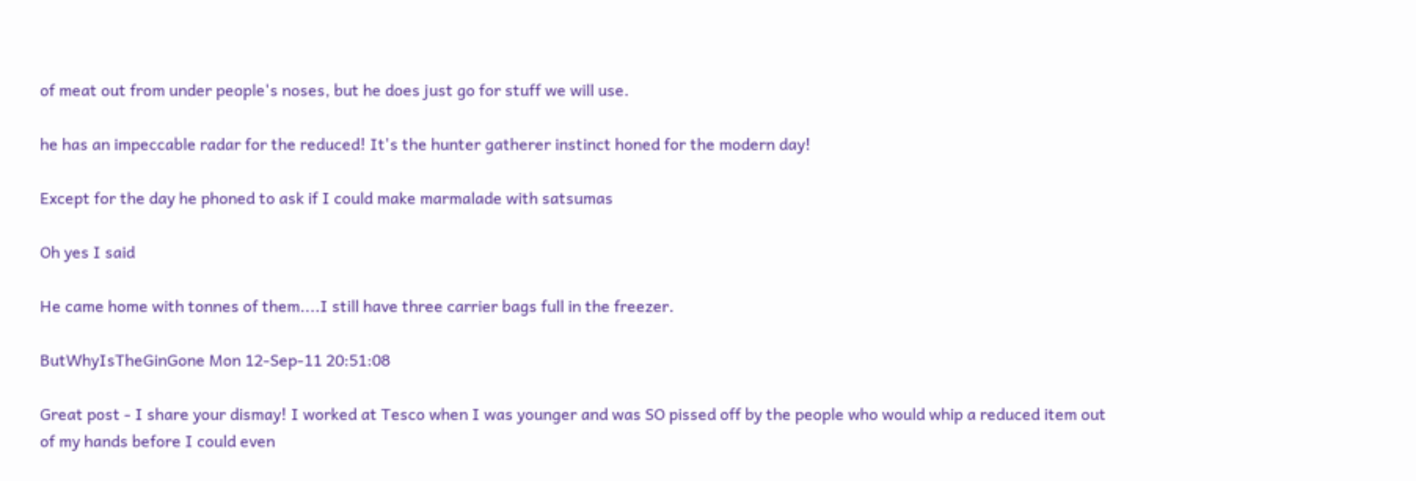of meat out from under people's noses, but he does just go for stuff we will use.

he has an impeccable radar for the reduced! It's the hunter gatherer instinct honed for the modern day!

Except for the day he phoned to ask if I could make marmalade with satsumas

Oh yes I said

He came home with tonnes of them....I still have three carrier bags full in the freezer.

ButWhyIsTheGinGone Mon 12-Sep-11 20:51:08

Great post - I share your dismay! I worked at Tesco when I was younger and was SO pissed off by the people who would whip a reduced item out of my hands before I could even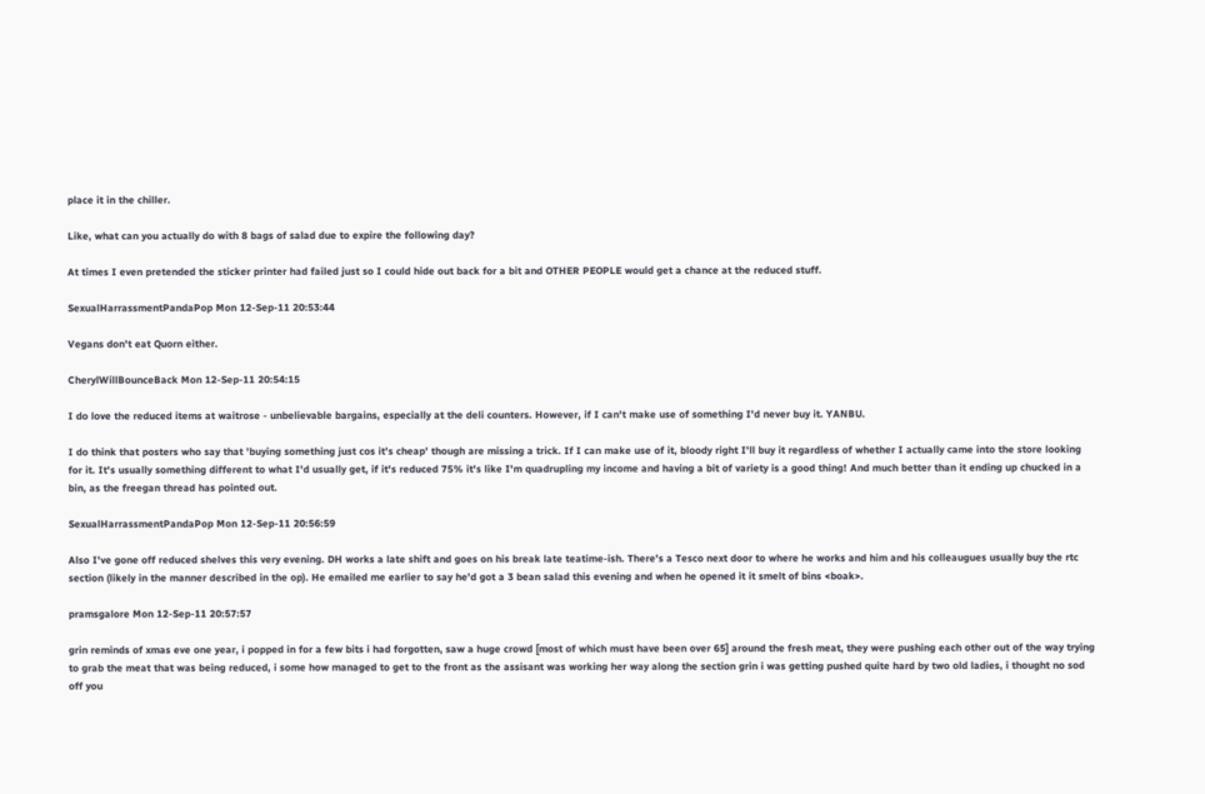place it in the chiller.

Like, what can you actually do with 8 bags of salad due to expire the following day?

At times I even pretended the sticker printer had failed just so I could hide out back for a bit and OTHER PEOPLE would get a chance at the reduced stuff.

SexualHarrassmentPandaPop Mon 12-Sep-11 20:53:44

Vegans don't eat Quorn either.

CherylWillBounceBack Mon 12-Sep-11 20:54:15

I do love the reduced items at waitrose - unbelievable bargains, especially at the deli counters. However, if I can't make use of something I'd never buy it. YANBU.

I do think that posters who say that 'buying something just cos it's cheap' though are missing a trick. If I can make use of it, bloody right I'll buy it regardless of whether I actually came into the store looking for it. It's usually something different to what I'd usually get, if it's reduced 75% it's like I'm quadrupling my income and having a bit of variety is a good thing! And much better than it ending up chucked in a bin, as the freegan thread has pointed out.

SexualHarrassmentPandaPop Mon 12-Sep-11 20:56:59

Also I've gone off reduced shelves this very evening. DH works a late shift and goes on his break late teatime-ish. There's a Tesco next door to where he works and him and his colleaugues usually buy the rtc section (likely in the manner described in the op). He emailed me earlier to say he'd got a 3 bean salad this evening and when he opened it it smelt of bins <boak>.

pramsgalore Mon 12-Sep-11 20:57:57

grin reminds of xmas eve one year, i popped in for a few bits i had forgotten, saw a huge crowd [most of which must have been over 65] around the fresh meat, they were pushing each other out of the way trying to grab the meat that was being reduced, i some how managed to get to the front as the assisant was working her way along the section grin i was getting pushed quite hard by two old ladies, i thought no sod off you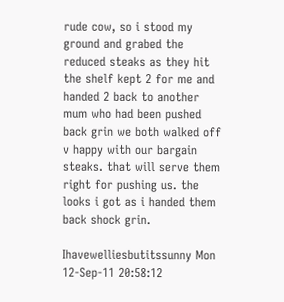rude cow, so i stood my ground and grabed the reduced steaks as they hit the shelf kept 2 for me and handed 2 back to another mum who had been pushed back grin we both walked off v happy with our bargain steaks. that will serve them right for pushing us. the looks i got as i handed them back shock grin.

Ihavewelliesbutitssunny Mon 12-Sep-11 20:58:12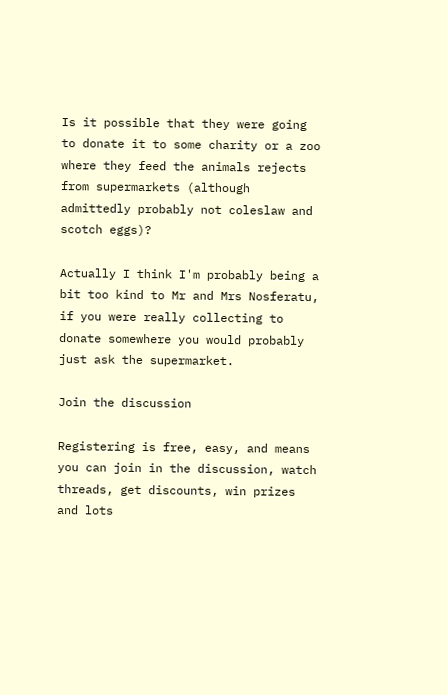Is it possible that they were going to donate it to some charity or a zoo where they feed the animals rejects from supermarkets (although admittedly probably not coleslaw and scotch eggs)?

Actually I think I'm probably being a bit too kind to Mr and Mrs Nosferatu, if you were really collecting to donate somewhere you would probably just ask the supermarket.

Join the discussion

Registering is free, easy, and means you can join in the discussion, watch threads, get discounts, win prizes and lots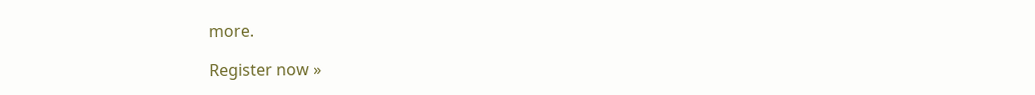more.

Register now »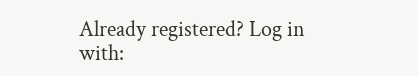Already registered? Log in with: